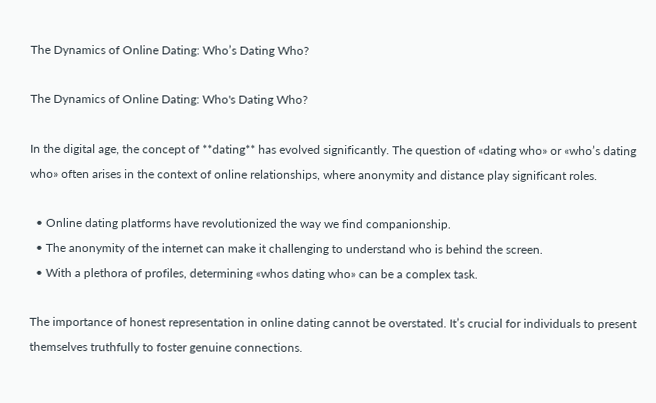The Dynamics of Online Dating: Who’s Dating Who?

The Dynamics of Online Dating: Who's Dating Who?

In the digital age, the concept of **dating** has evolved significantly. The question of «dating who» or «who’s dating who» often arises in the context of online relationships, where anonymity and distance play significant roles.

  • Online dating platforms have revolutionized the way we find companionship.
  • The anonymity of the internet can make it challenging to understand who is behind the screen.
  • With a plethora of profiles, determining «whos dating who» can be a complex task.

The importance of honest representation in online dating cannot be overstated. It’s crucial for individuals to present themselves truthfully to foster genuine connections.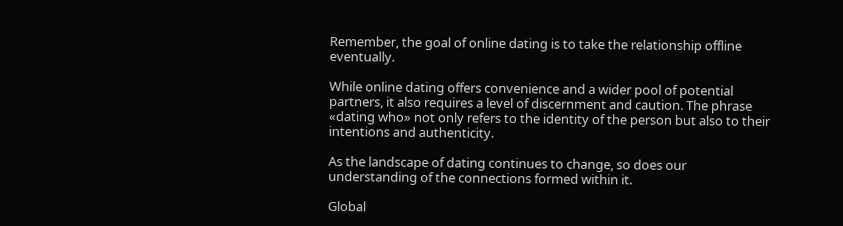Remember, the goal of online dating is to take the relationship offline eventually.

While online dating offers convenience and a wider pool of potential partners, it also requires a level of discernment and caution. The phrase «dating who» not only refers to the identity of the person but also to their intentions and authenticity.

As the landscape of dating continues to change, so does our understanding of the connections formed within it.

Global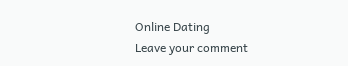Online Dating
Leave your comment